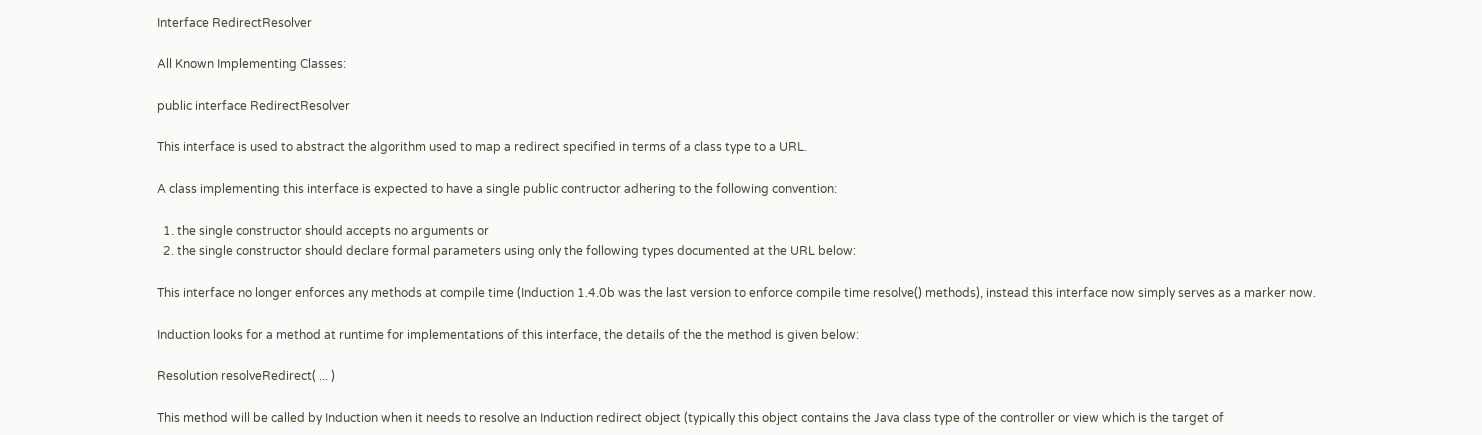Interface RedirectResolver

All Known Implementing Classes:

public interface RedirectResolver

This interface is used to abstract the algorithm used to map a redirect specified in terms of a class type to a URL.

A class implementing this interface is expected to have a single public contructor adhering to the following convention:

  1. the single constructor should accepts no arguments or
  2. the single constructor should declare formal parameters using only the following types documented at the URL below:

This interface no longer enforces any methods at compile time (Induction 1.4.0b was the last version to enforce compile time resolve() methods), instead this interface now simply serves as a marker now.

Induction looks for a method at runtime for implementations of this interface, the details of the the method is given below:

Resolution resolveRedirect( ... )

This method will be called by Induction when it needs to resolve an Induction redirect object (typically this object contains the Java class type of the controller or view which is the target of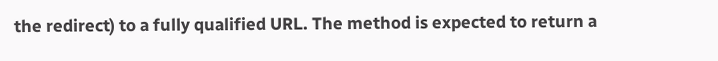the redirect) to a fully qualified URL. The method is expected to return a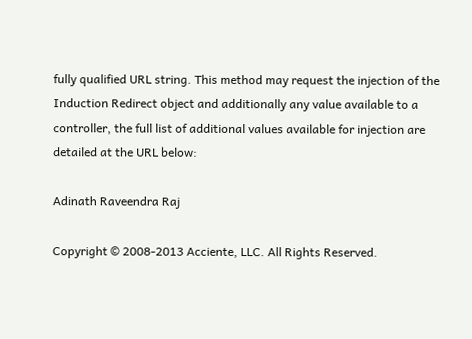fully qualified URL string. This method may request the injection of the Induction Redirect object and additionally any value available to a controller, the full list of additional values available for injection are detailed at the URL below:

Adinath Raveendra Raj

Copyright © 2008-2013 Acciente, LLC. All Rights Reserved.